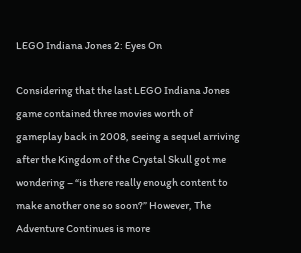LEGO Indiana Jones 2: Eyes On

Considering that the last LEGO Indiana Jones game contained three movies worth of gameplay back in 2008, seeing a sequel arriving after the Kingdom of the Crystal Skull got me wondering – “is there really enough content to make another one so soon?” However, The Adventure Continues is more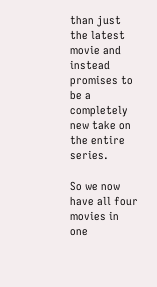than just the latest movie and instead promises to be a completely new take on the entire series.

So we now have all four movies in one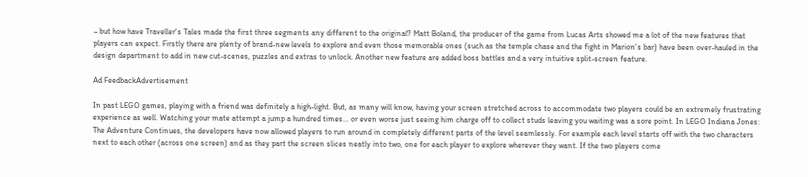– but how have Traveller's Tales made the first three segments any different to the original? Matt Boland, the producer of the game from Lucas Arts showed me a lot of the new features that players can expect. Firstly there are plenty of brand-new levels to explore and even those memorable ones (such as the temple chase and the fight in Marion's bar) have been over-hauled in the design department to add in new cut-scenes, puzzles and extras to unlock. Another new feature are added boss battles and a very intuitive split-screen feature.

Ad FeedbackAdvertisement

In past LEGO games, playing with a friend was definitely a high-light. But, as many will know, having your screen stretched across to accommodate two players could be an extremely frustrating experience as well. Watching your mate attempt a jump a hundred times... or even worse just seeing him charge off to collect studs leaving you waiting was a sore point. In LEGO Indiana Jones: The Adventure Continues, the developers have now allowed players to run around in completely different parts of the level seamlessly. For example each level starts off with the two characters next to each other (across one screen) and as they part the screen slices neatly into two, one for each player to explore wherever they want. If the two players come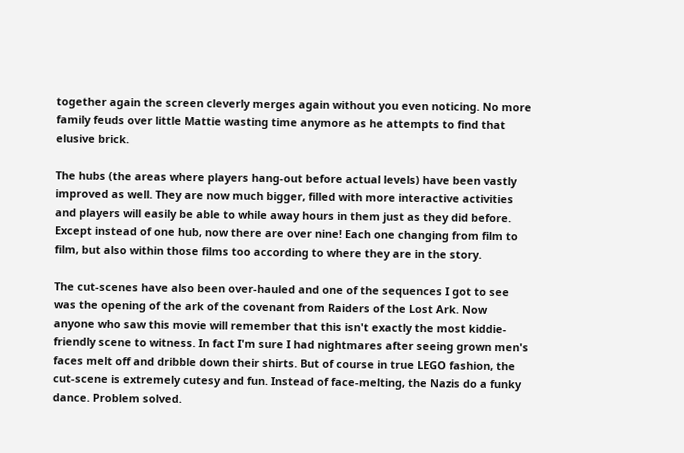together again the screen cleverly merges again without you even noticing. No more family feuds over little Mattie wasting time anymore as he attempts to find that elusive brick.

The hubs (the areas where players hang-out before actual levels) have been vastly improved as well. They are now much bigger, filled with more interactive activities and players will easily be able to while away hours in them just as they did before. Except instead of one hub, now there are over nine! Each one changing from film to film, but also within those films too according to where they are in the story.

The cut-scenes have also been over-hauled and one of the sequences I got to see was the opening of the ark of the covenant from Raiders of the Lost Ark. Now anyone who saw this movie will remember that this isn't exactly the most kiddie-friendly scene to witness. In fact I'm sure I had nightmares after seeing grown men's faces melt off and dribble down their shirts. But of course in true LEGO fashion, the cut-scene is extremely cutesy and fun. Instead of face-melting, the Nazis do a funky dance. Problem solved.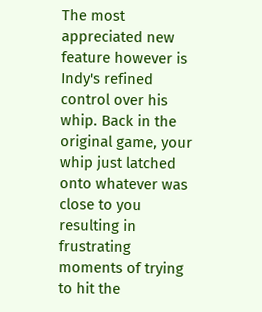The most appreciated new feature however is Indy's refined control over his whip. Back in the original game, your whip just latched onto whatever was close to you resulting in frustrating moments of trying to hit the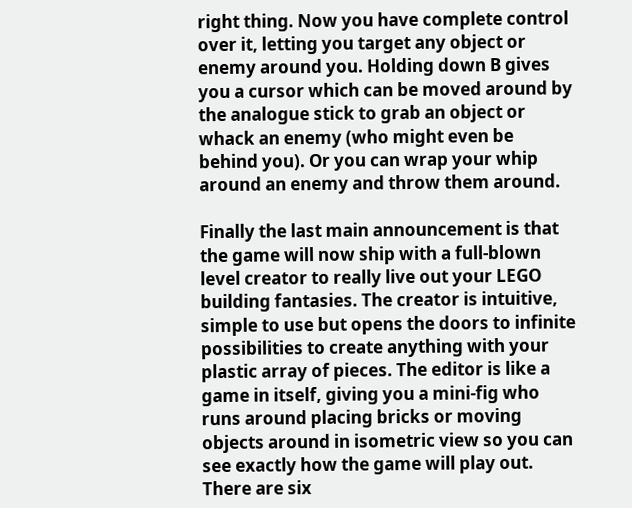right thing. Now you have complete control over it, letting you target any object or enemy around you. Holding down B gives you a cursor which can be moved around by the analogue stick to grab an object or whack an enemy (who might even be behind you). Or you can wrap your whip around an enemy and throw them around.

Finally the last main announcement is that the game will now ship with a full-blown level creator to really live out your LEGO building fantasies. The creator is intuitive, simple to use but opens the doors to infinite possibilities to create anything with your plastic array of pieces. The editor is like a game in itself, giving you a mini-fig who runs around placing bricks or moving objects around in isometric view so you can see exactly how the game will play out. There are six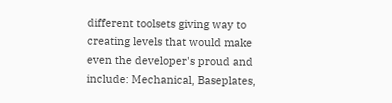different toolsets giving way to creating levels that would make even the developer's proud and include: Mechanical, Baseplates,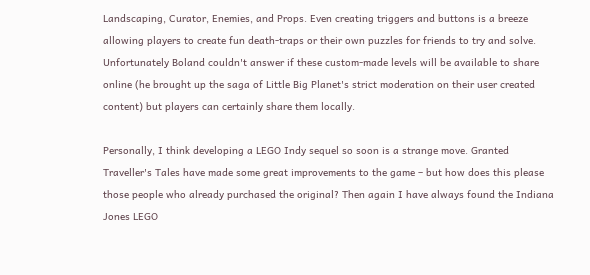Landscaping, Curator, Enemies, and Props. Even creating triggers and buttons is a breeze allowing players to create fun death-traps or their own puzzles for friends to try and solve. Unfortunately Boland couldn't answer if these custom-made levels will be available to share online (he brought up the saga of Little Big Planet's strict moderation on their user created content) but players can certainly share them locally.

Personally, I think developing a LEGO Indy sequel so soon is a strange move. Granted Traveller's Tales have made some great improvements to the game – but how does this please those people who already purchased the original? Then again I have always found the Indiana Jones LEGO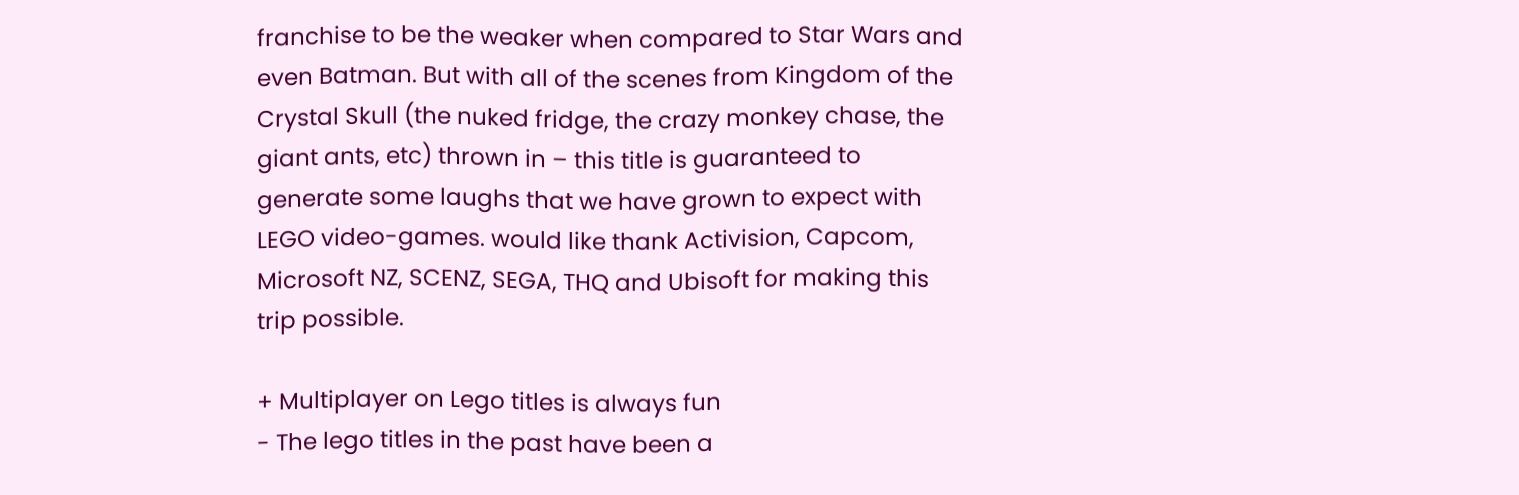franchise to be the weaker when compared to Star Wars and even Batman. But with all of the scenes from Kingdom of the Crystal Skull (the nuked fridge, the crazy monkey chase, the giant ants, etc) thrown in – this title is guaranteed to generate some laughs that we have grown to expect with LEGO video-games. would like thank Activision, Capcom, Microsoft NZ, SCENZ, SEGA, THQ and Ubisoft for making this trip possible.

+ Multiplayer on Lego titles is always fun
- The lego titles in the past have been a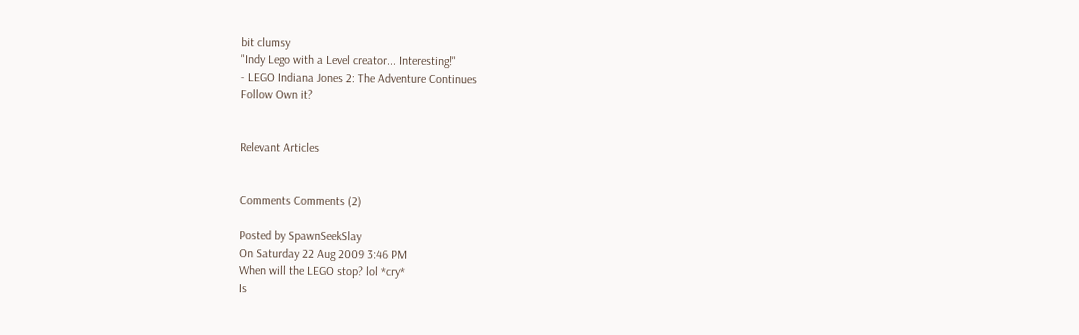bit clumsy
"Indy Lego with a Level creator... Interesting!"
- LEGO Indiana Jones 2: The Adventure Continues
Follow Own it?


Relevant Articles


Comments Comments (2)

Posted by SpawnSeekSlay
On Saturday 22 Aug 2009 3:46 PM
When will the LEGO stop? lol *cry*
Is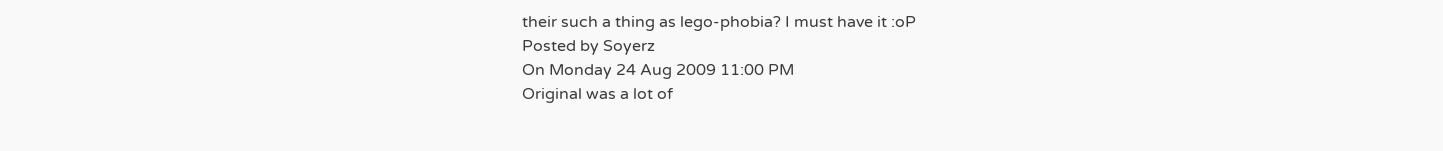their such a thing as lego-phobia? I must have it :oP
Posted by Soyerz
On Monday 24 Aug 2009 11:00 PM
Original was a lot of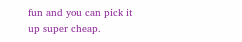fun and you can pick it up super cheap.